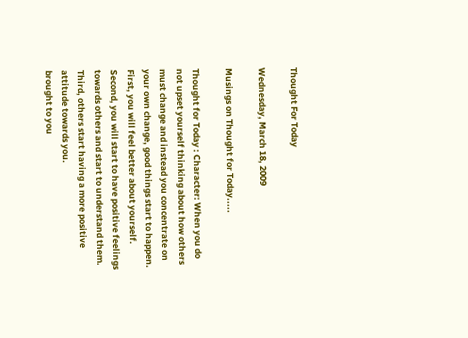Thought For Today

Wednesday, March 18, 2009

Musings on Thought for Today.....

Thought for Today : Character: When you do not upset yourself thinking about how others must change and instead you concentrate on your own change, good things start to happen. First, you will feel better about yourself. Second, you will start to have positive feelings towards others and start to understand them. Third, others start having a more positive attitude towards you.
brought to you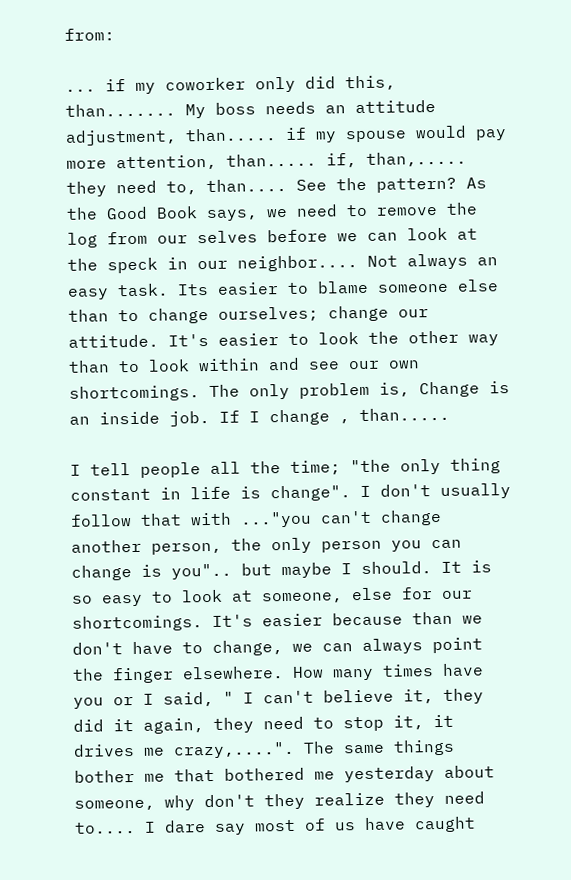from:

... if my coworker only did this, than....... My boss needs an attitude adjustment, than..... if my spouse would pay more attention, than..... if, than,..... they need to, than.... See the pattern? As the Good Book says, we need to remove the log from our selves before we can look at the speck in our neighbor.... Not always an easy task. Its easier to blame someone else than to change ourselves; change our attitude. It's easier to look the other way than to look within and see our own shortcomings. The only problem is, Change is an inside job. If I change , than.....

I tell people all the time; "the only thing constant in life is change". I don't usually follow that with ..."you can't change another person, the only person you can change is you".. but maybe I should. It is so easy to look at someone, else for our shortcomings. It's easier because than we don't have to change, we can always point the finger elsewhere. How many times have you or I said, " I can't believe it, they did it again, they need to stop it, it drives me crazy,....". The same things bother me that bothered me yesterday about someone, why don't they realize they need to.... I dare say most of us have caught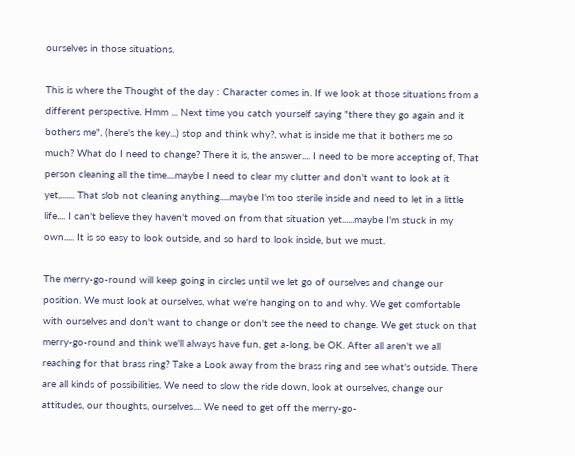ourselves in those situations.

This is where the Thought of the day : Character comes in. If we look at those situations from a different perspective. Hmm ... Next time you catch yourself saying "there they go again and it bothers me", (here's the key...) stop and think why?, what is inside me that it bothers me so much? What do I need to change? There it is, the answer.... I need to be more accepting of, That person cleaning all the time....maybe I need to clear my clutter and don't want to look at it yet,....... That slob not cleaning anything.....maybe I'm too sterile inside and need to let in a little life.... I can't believe they haven't moved on from that situation yet......maybe I'm stuck in my own..... It is so easy to look outside, and so hard to look inside, but we must.

The merry-go-round will keep going in circles until we let go of ourselves and change our position. We must look at ourselves, what we're hanging on to and why. We get comfortable with ourselves and don't want to change or don't see the need to change. We get stuck on that merry-go-round and think we'll always have fun, get a-long, be OK. After all aren't we all reaching for that brass ring? Take a Look away from the brass ring and see what's outside. There are all kinds of possibilities. We need to slow the ride down, look at ourselves, change our attitudes, our thoughts, ourselves.... We need to get off the merry-go-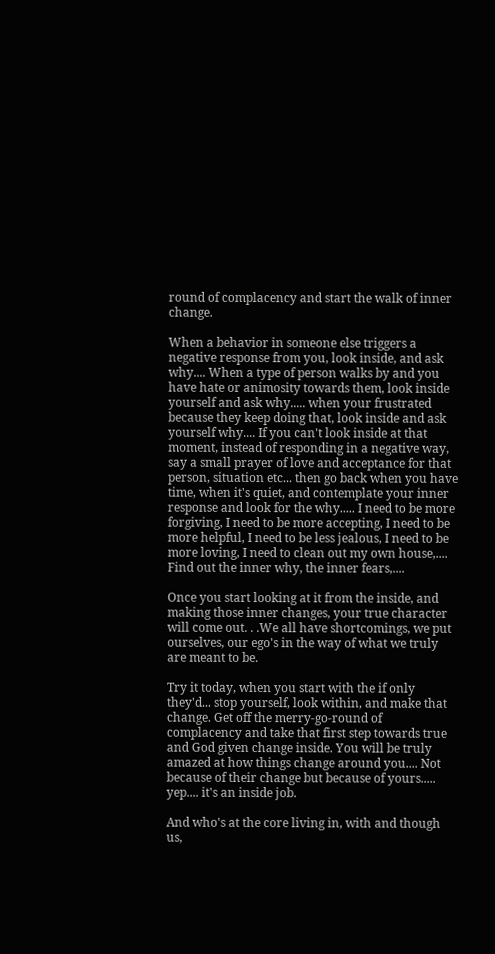round of complacency and start the walk of inner change.

When a behavior in someone else triggers a negative response from you, look inside, and ask why.... When a type of person walks by and you have hate or animosity towards them, look inside yourself and ask why..... when your frustrated because they keep doing that, look inside and ask yourself why.... If you can't look inside at that moment, instead of responding in a negative way, say a small prayer of love and acceptance for that person, situation etc... then go back when you have time, when it's quiet, and contemplate your inner response and look for the why..... I need to be more forgiving, I need to be more accepting, I need to be more helpful, I need to be less jealous, I need to be more loving, I need to clean out my own house,.... Find out the inner why, the inner fears,....

Once you start looking at it from the inside, and making those inner changes, your true character will come out. . .We all have shortcomings, we put ourselves, our ego's in the way of what we truly are meant to be.

Try it today, when you start with the if only they'd... stop yourself, look within, and make that change. Get off the merry-go-round of complacency and take that first step towards true and God given change inside. You will be truly amazed at how things change around you.... Not because of their change but because of yours..... yep.... it's an inside job.

And who's at the core living in, with and though us,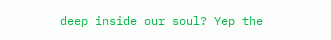deep inside our soul? Yep the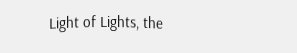Light of Lights, the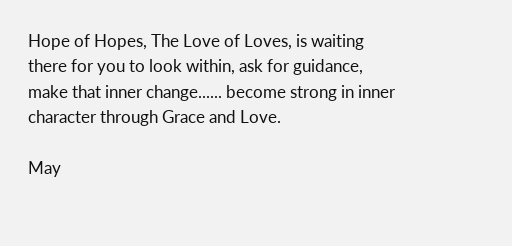Hope of Hopes, The Love of Loves, is waiting there for you to look within, ask for guidance, make that inner change...... become strong in inner character through Grace and Love.

May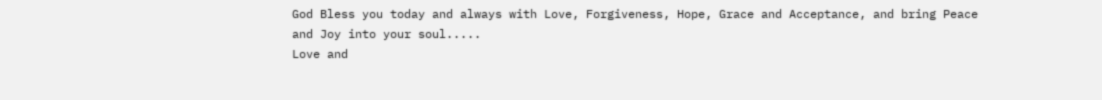God Bless you today and always with Love, Forgiveness, Hope, Grace and Acceptance, and bring Peace and Joy into your soul.....
Love and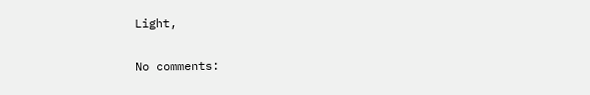Light,

No comments: